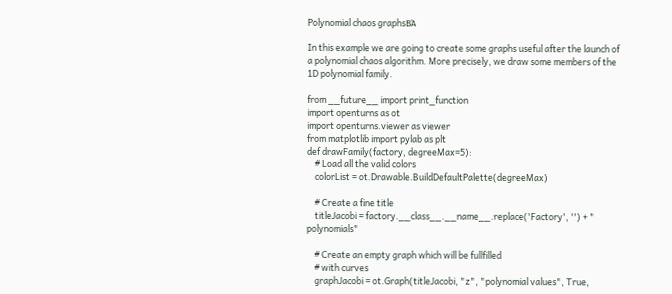Polynomial chaos graphsΒΆ

In this example we are going to create some graphs useful after the launch of a polynomial chaos algorithm. More precisely, we draw some members of the 1D polynomial family.

from __future__ import print_function
import openturns as ot
import openturns.viewer as viewer
from matplotlib import pylab as plt
def drawFamily(factory, degreeMax=5):
    # Load all the valid colors
    colorList = ot.Drawable.BuildDefaultPalette(degreeMax)

    # Create a fine title
    titleJacobi = factory.__class__.__name__.replace('Factory', '') + " polynomials"

    # Create an empty graph which will be fullfilled
    # with curves
    graphJacobi = ot.Graph(titleJacobi, "z", "polynomial values", True,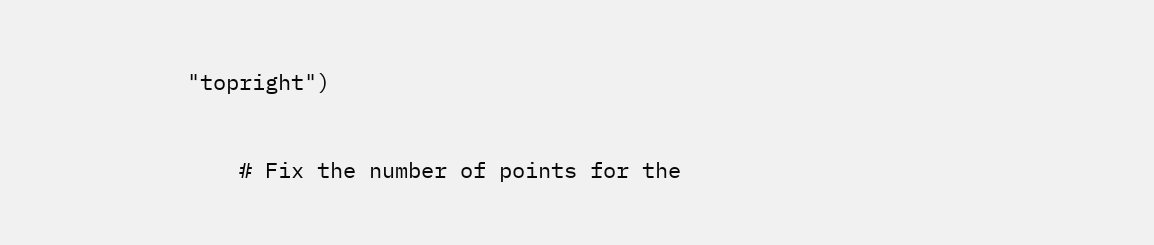"topright")

    # Fix the number of points for the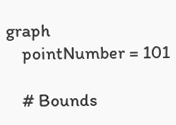graph
    pointNumber = 101

    # Bounds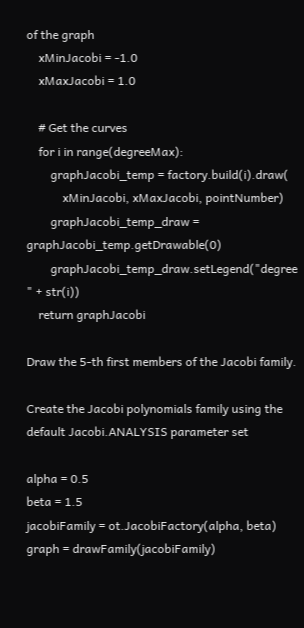of the graph
    xMinJacobi = -1.0
    xMaxJacobi = 1.0

    # Get the curves
    for i in range(degreeMax):
        graphJacobi_temp = factory.build(i).draw(
            xMinJacobi, xMaxJacobi, pointNumber)
        graphJacobi_temp_draw = graphJacobi_temp.getDrawable(0)
        graphJacobi_temp_draw.setLegend("degree " + str(i))
    return graphJacobi

Draw the 5-th first members of the Jacobi family.

Create the Jacobi polynomials family using the default Jacobi.ANALYSIS parameter set

alpha = 0.5
beta = 1.5
jacobiFamily = ot.JacobiFactory(alpha, beta)
graph = drawFamily(jacobiFamily)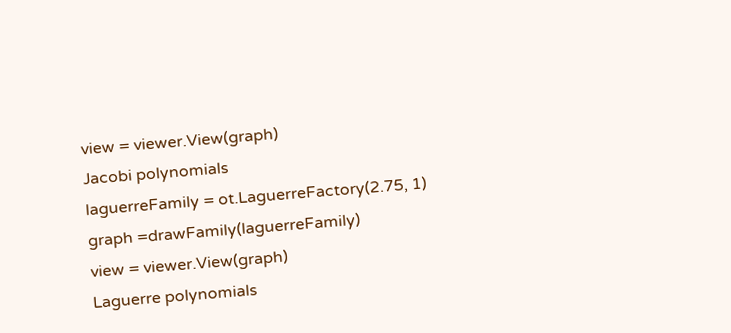view = viewer.View(graph)
Jacobi polynomials
laguerreFamily = ot.LaguerreFactory(2.75, 1)
graph =drawFamily(laguerreFamily)
view = viewer.View(graph)
Laguerre polynomials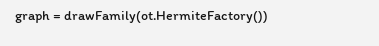graph = drawFamily(ot.HermiteFactory())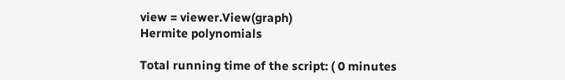view = viewer.View(graph)
Hermite polynomials

Total running time of the script: ( 0 minutes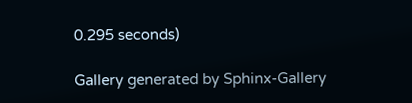0.295 seconds)

Gallery generated by Sphinx-Gallery